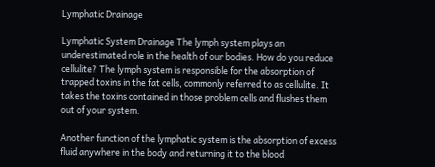Lymphatic Drainage

Lymphatic System Drainage The lymph system plays an underestimated role in the health of our bodies. How do you reduce cellulite? The lymph system is responsible for the absorption of trapped toxins in the fat cells, commonly referred to as cellulite. It takes the toxins contained in those problem cells and flushes them out of your system.

Another function of the lymphatic system is the absorption of excess fluid anywhere in the body and returning it to the blood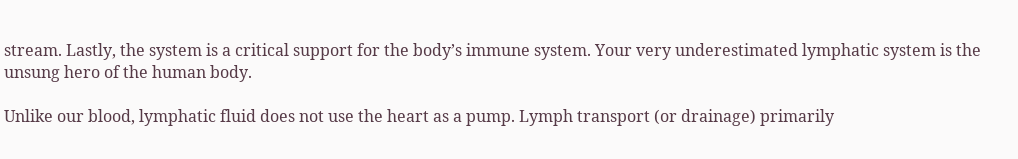stream. Lastly, the system is a critical support for the body’s immune system. Your very underestimated lymphatic system is the unsung hero of the human body.

Unlike our blood, lymphatic fluid does not use the heart as a pump. Lymph transport (or drainage) primarily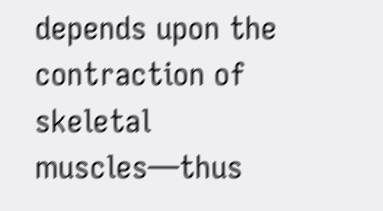depends upon the contraction of skeletal muscles—thus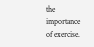the importance of exercise.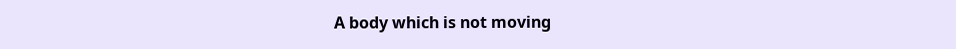A body which is not moving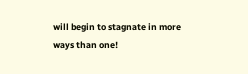will begin to stagnate in more ways than one!